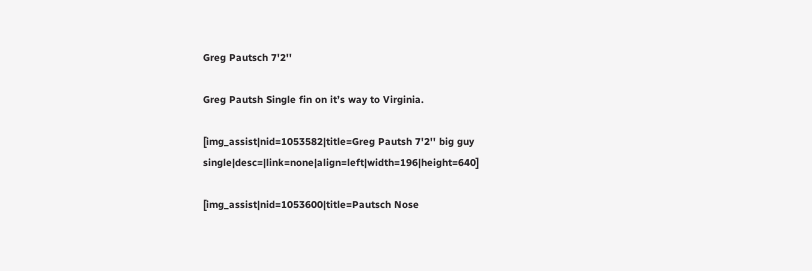Greg Pautsch 7'2''

Greg Pautsh Single fin on it’s way to Virginia.

[img_assist|nid=1053582|title=Greg Pautsh 7'2'' big guy single|desc=|link=none|align=left|width=196|height=640]

[img_assist|nid=1053600|title=Pautsch Nose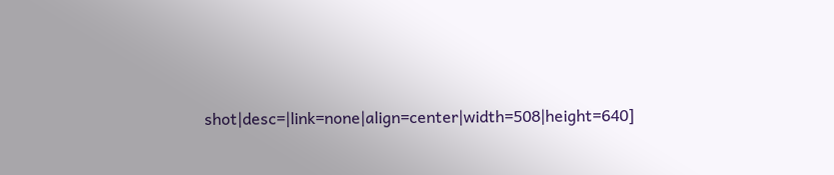shot|desc=|link=none|align=center|width=508|height=640]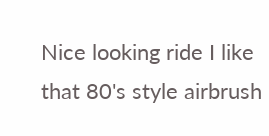Nice looking ride I like that 80's style airbrush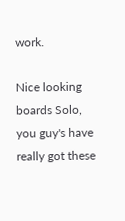work.

Nice looking boards Solo, you guy's have really got these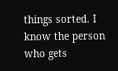things sorted. I know the person who gets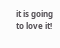it is going to love it!